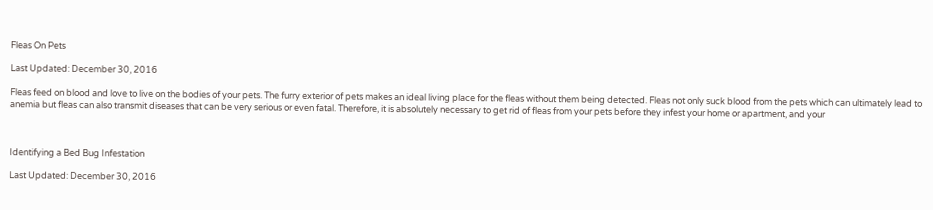Fleas On Pets

Last Updated: December 30, 2016

Fleas feed on blood and love to live on the bodies of your pets. The furry exterior of pets makes an ideal living place for the fleas without them being detected. Fleas not only suck blood from the pets which can ultimately lead to anemia but fleas can also transmit diseases that can be very serious or even fatal. Therefore, it is absolutely necessary to get rid of fleas from your pets before they infest your home or apartment, and your



Identifying a Bed Bug Infestation

Last Updated: December 30, 2016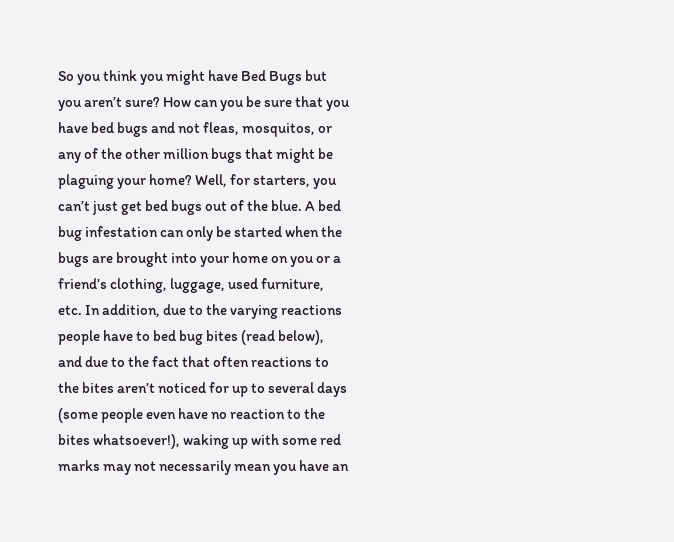So you think you might have Bed Bugs but you aren’t sure? How can you be sure that you have bed bugs and not fleas, mosquitos, or any of the other million bugs that might be plaguing your home? Well, for starters, you can’t just get bed bugs out of the blue. A bed bug infestation can only be started when the bugs are brought into your home on you or a friend’s clothing, luggage, used furniture, etc. In addition, due to the varying reactions people have to bed bug bites (read below), and due to the fact that often reactions to the bites aren’t noticed for up to several days (some people even have no reaction to the bites whatsoever!), waking up with some red marks may not necessarily mean you have an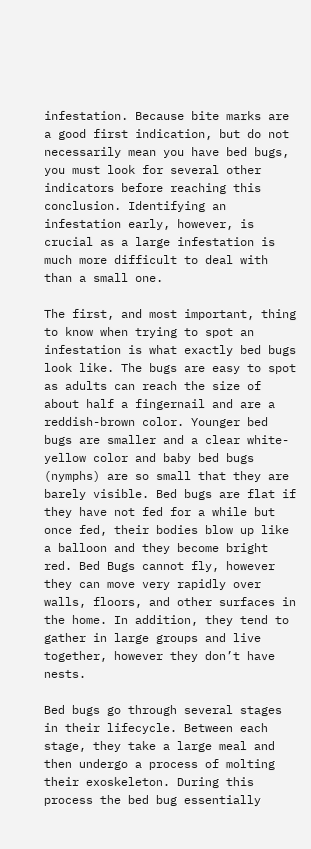infestation. Because bite marks are a good first indication, but do not necessarily mean you have bed bugs, you must look for several other indicators before reaching this conclusion. Identifying an infestation early, however, is crucial as a large infestation is much more difficult to deal with than a small one.

The first, and most important, thing to know when trying to spot an infestation is what exactly bed bugs look like. The bugs are easy to spot as adults can reach the size of about half a fingernail and are a reddish-brown color. Younger bed bugs are smaller and a clear white-yellow color and baby bed bugs (nymphs) are so small that they are barely visible. Bed bugs are flat if they have not fed for a while but once fed, their bodies blow up like a balloon and they become bright red. Bed Bugs cannot fly, however they can move very rapidly over walls, floors, and other surfaces in the home. In addition, they tend to gather in large groups and live together, however they don’t have nests.

Bed bugs go through several stages in their lifecycle. Between each stage, they take a large meal and then undergo a process of molting their exoskeleton. During this process the bed bug essentially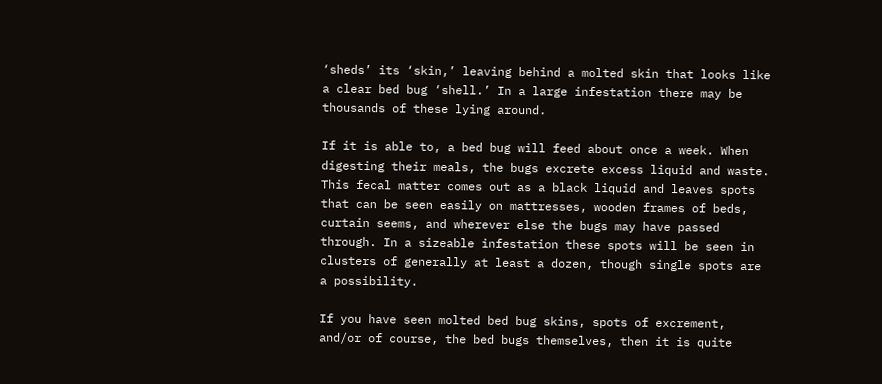‘sheds’ its ‘skin,’ leaving behind a molted skin that looks like a clear bed bug ‘shell.’ In a large infestation there may be thousands of these lying around.

If it is able to, a bed bug will feed about once a week. When digesting their meals, the bugs excrete excess liquid and waste. This fecal matter comes out as a black liquid and leaves spots that can be seen easily on mattresses, wooden frames of beds, curtain seems, and wherever else the bugs may have passed through. In a sizeable infestation these spots will be seen in clusters of generally at least a dozen, though single spots are a possibility.

If you have seen molted bed bug skins, spots of excrement, and/or of course, the bed bugs themselves, then it is quite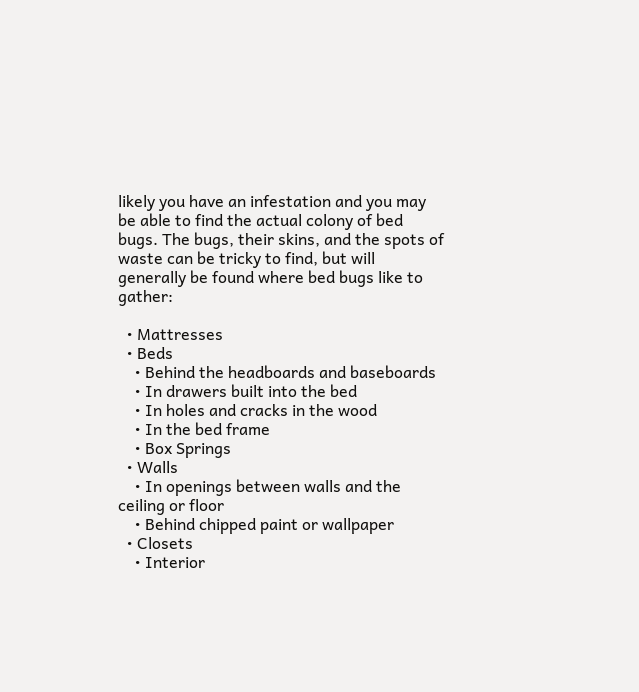likely you have an infestation and you may be able to find the actual colony of bed bugs. The bugs, their skins, and the spots of waste can be tricky to find, but will generally be found where bed bugs like to gather:

  • Mattresses
  • Beds
    • Behind the headboards and baseboards
    • In drawers built into the bed
    • In holes and cracks in the wood
    • In the bed frame
    • Box Springs
  • Walls
    • In openings between walls and the ceiling or floor
    • Behind chipped paint or wallpaper
  • Closets
    • Interior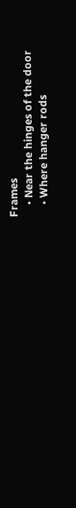Frames
    • Near the hinges of the door
    • Where hanger rods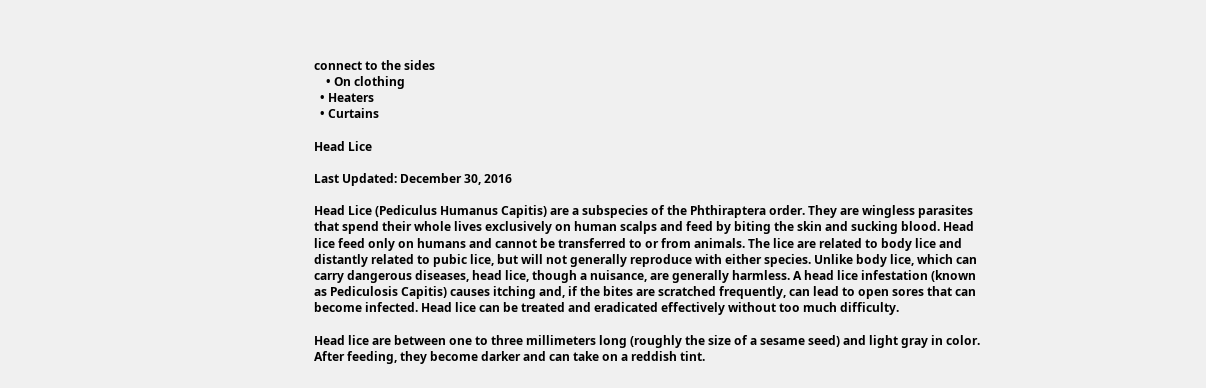connect to the sides
    • On clothing
  • Heaters
  • Curtains

Head Lice

Last Updated: December 30, 2016

Head Lice (Pediculus Humanus Capitis) are a subspecies of the Phthiraptera order. They are wingless parasites that spend their whole lives exclusively on human scalps and feed by biting the skin and sucking blood. Head lice feed only on humans and cannot be transferred to or from animals. The lice are related to body lice and distantly related to pubic lice, but will not generally reproduce with either species. Unlike body lice, which can carry dangerous diseases, head lice, though a nuisance, are generally harmless. A head lice infestation (known as Pediculosis Capitis) causes itching and, if the bites are scratched frequently, can lead to open sores that can become infected. Head lice can be treated and eradicated effectively without too much difficulty.

Head lice are between one to three millimeters long (roughly the size of a sesame seed) and light gray in color. After feeding, they become darker and can take on a reddish tint.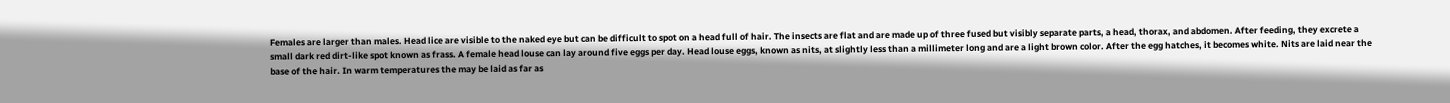Females are larger than males. Head lice are visible to the naked eye but can be difficult to spot on a head full of hair. The insects are flat and are made up of three fused but visibly separate parts, a head, thorax, and abdomen. After feeding, they excrete a small dark red dirt-like spot known as frass. A female head louse can lay around five eggs per day. Head louse eggs, known as nits, at slightly less than a millimeter long and are a light brown color. After the egg hatches, it becomes white. Nits are laid near the base of the hair. In warm temperatures the may be laid as far as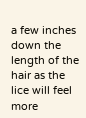a few inches down the length of the hair as the lice will feel more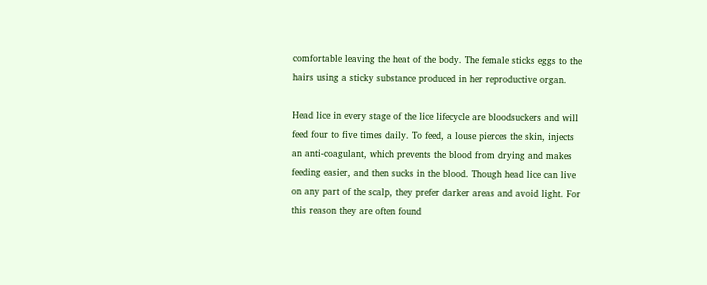comfortable leaving the heat of the body. The female sticks eggs to the hairs using a sticky substance produced in her reproductive organ.

Head lice in every stage of the lice lifecycle are bloodsuckers and will feed four to five times daily. To feed, a louse pierces the skin, injects an anti-coagulant, which prevents the blood from drying and makes feeding easier, and then sucks in the blood. Though head lice can live on any part of the scalp, they prefer darker areas and avoid light. For this reason they are often found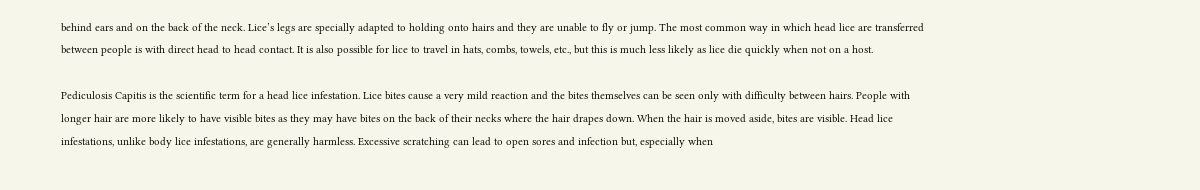behind ears and on the back of the neck. Lice’s legs are specially adapted to holding onto hairs and they are unable to fly or jump. The most common way in which head lice are transferred between people is with direct head to head contact. It is also possible for lice to travel in hats, combs, towels, etc., but this is much less likely as lice die quickly when not on a host.

Pediculosis Capitis is the scientific term for a head lice infestation. Lice bites cause a very mild reaction and the bites themselves can be seen only with difficulty between hairs. People with longer hair are more likely to have visible bites as they may have bites on the back of their necks where the hair drapes down. When the hair is moved aside, bites are visible. Head lice infestations, unlike body lice infestations, are generally harmless. Excessive scratching can lead to open sores and infection but, especially when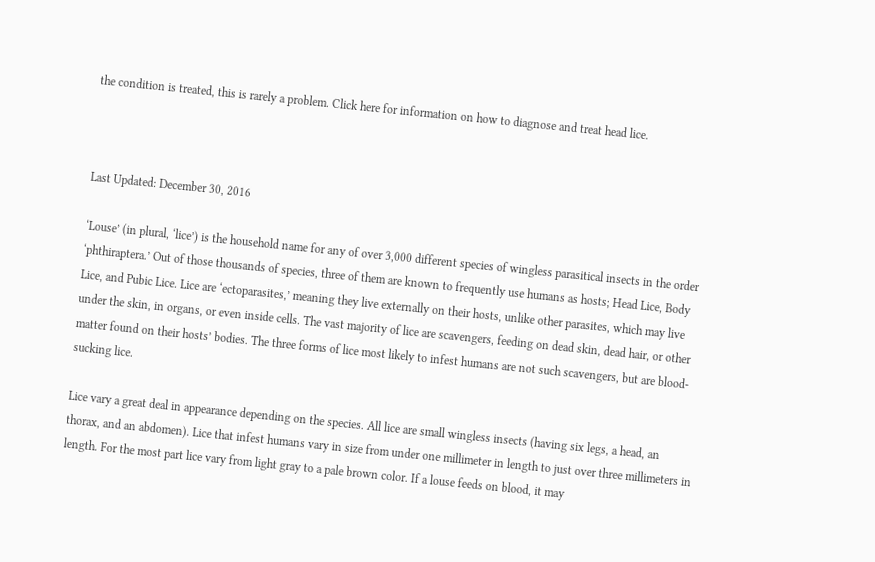the condition is treated, this is rarely a problem. Click here for information on how to diagnose and treat head lice.



Last Updated: December 30, 2016

‘Louse’ (in plural, ‘lice’) is the household name for any of over 3,000 different species of wingless parasitical insects in the order ‘phthiraptera.’ Out of those thousands of species, three of them are known to frequently use humans as hosts; Head Lice, Body Lice, and Pubic Lice. Lice are ‘ectoparasites,’ meaning they live externally on their hosts, unlike other parasites, which may live under the skin, in organs, or even inside cells. The vast majority of lice are scavengers, feeding on dead skin, dead hair, or other matter found on their hosts’ bodies. The three forms of lice most likely to infest humans are not such scavengers, but are blood-sucking lice.

Lice vary a great deal in appearance depending on the species. All lice are small wingless insects (having six legs, a head, an thorax, and an abdomen). Lice that infest humans vary in size from under one millimeter in length to just over three millimeters in length. For the most part lice vary from light gray to a pale brown color. If a louse feeds on blood, it may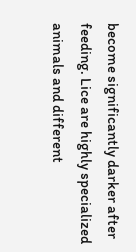become significantly darker after feeding. Lice are highly specialized animals and different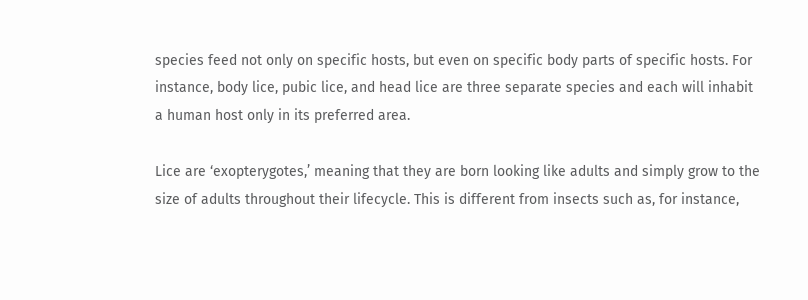species feed not only on specific hosts, but even on specific body parts of specific hosts. For instance, body lice, pubic lice, and head lice are three separate species and each will inhabit a human host only in its preferred area.

Lice are ‘exopterygotes,’ meaning that they are born looking like adults and simply grow to the size of adults throughout their lifecycle. This is different from insects such as, for instance,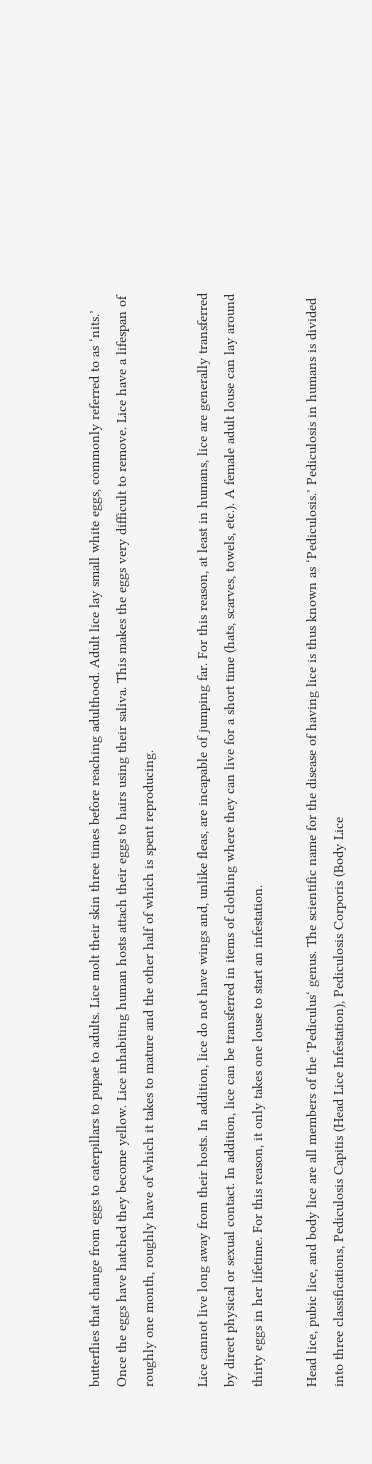butterflies that change from eggs to caterpillars to pupae to adults. Lice molt their skin three times before reaching adulthood. Adult lice lay small white eggs, commonly referred to as ‘nits.’ Once the eggs have hatched they become yellow. Lice inhabiting human hosts attach their eggs to hairs using their saliva. This makes the eggs very difficult to remove. Lice have a lifespan of roughly one month, roughly have of which it takes to mature and the other half of which is spent reproducing.

Lice cannot live long away from their hosts. In addition, lice do not have wings and, unlike fleas, are incapable of jumping far. For this reason, at least in humans, lice are generally transferred by direct physical or sexual contact. In addition, lice can be transferred in items of clothing where they can live for a short time (hats, scarves, towels, etc.). A female adult louse can lay around thirty eggs in her lifetime. For this reason, it only takes one louse to start an infestation.

Head lice, pubic lice, and body lice are all members of the ‘Pediculus‘ genus. The scientific name for the disease of having lice is thus known as ‘Pediculosis.’ Pediculosis in humans is divided into three classifications, Pediculosis Capitis (Head Lice Infestation), Pediculosis Corporis (Body Lice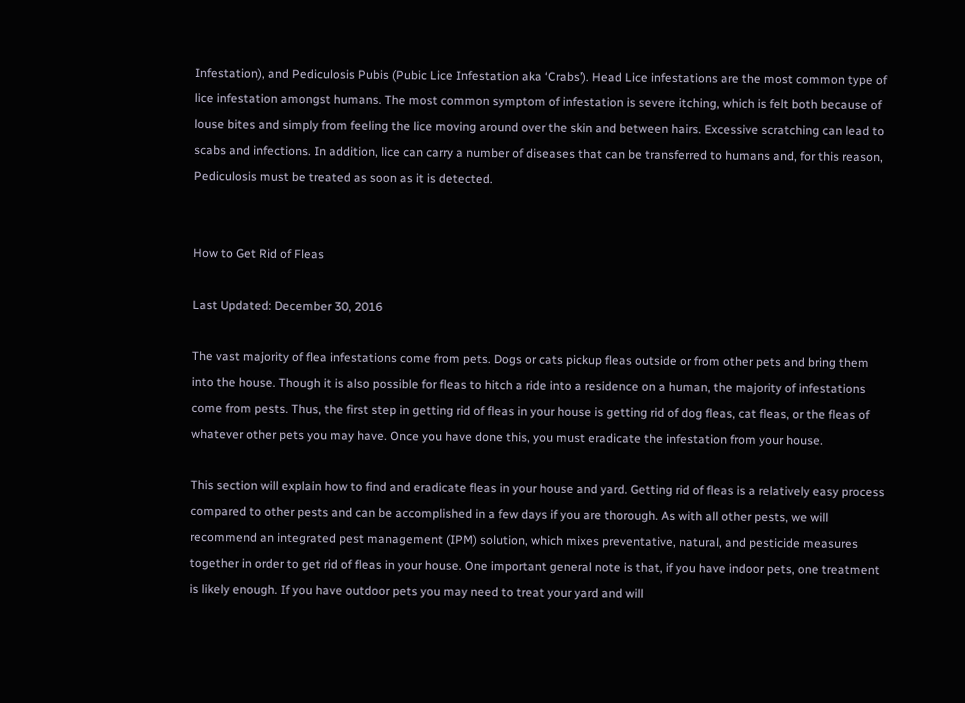Infestation), and Pediculosis Pubis (Pubic Lice Infestation aka ‘Crabs’). Head Lice infestations are the most common type of lice infestation amongst humans. The most common symptom of infestation is severe itching, which is felt both because of louse bites and simply from feeling the lice moving around over the skin and between hairs. Excessive scratching can lead to scabs and infections. In addition, lice can carry a number of diseases that can be transferred to humans and, for this reason, Pediculosis must be treated as soon as it is detected.


How to Get Rid of Fleas

Last Updated: December 30, 2016

The vast majority of flea infestations come from pets. Dogs or cats pickup fleas outside or from other pets and bring them into the house. Though it is also possible for fleas to hitch a ride into a residence on a human, the majority of infestations come from pests. Thus, the first step in getting rid of fleas in your house is getting rid of dog fleas, cat fleas, or the fleas of whatever other pets you may have. Once you have done this, you must eradicate the infestation from your house.

This section will explain how to find and eradicate fleas in your house and yard. Getting rid of fleas is a relatively easy process compared to other pests and can be accomplished in a few days if you are thorough. As with all other pests, we will recommend an integrated pest management (IPM) solution, which mixes preventative, natural, and pesticide measures together in order to get rid of fleas in your house. One important general note is that, if you have indoor pets, one treatment is likely enough. If you have outdoor pets you may need to treat your yard and will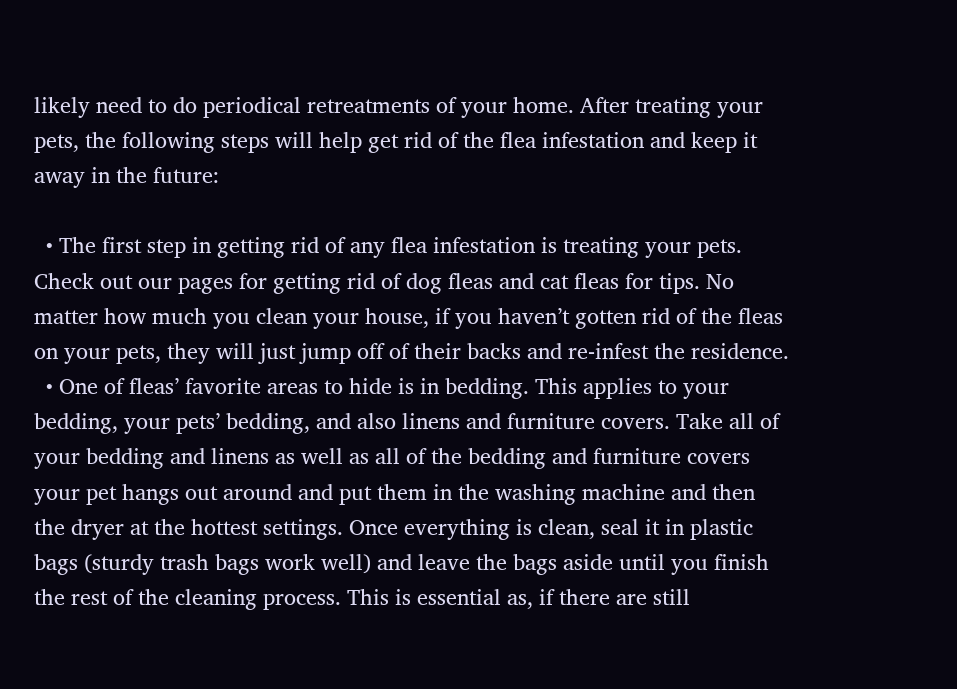likely need to do periodical retreatments of your home. After treating your pets, the following steps will help get rid of the flea infestation and keep it away in the future:

  • The first step in getting rid of any flea infestation is treating your pets. Check out our pages for getting rid of dog fleas and cat fleas for tips. No matter how much you clean your house, if you haven’t gotten rid of the fleas on your pets, they will just jump off of their backs and re-infest the residence.
  • One of fleas’ favorite areas to hide is in bedding. This applies to your bedding, your pets’ bedding, and also linens and furniture covers. Take all of your bedding and linens as well as all of the bedding and furniture covers your pet hangs out around and put them in the washing machine and then the dryer at the hottest settings. Once everything is clean, seal it in plastic bags (sturdy trash bags work well) and leave the bags aside until you finish the rest of the cleaning process. This is essential as, if there are still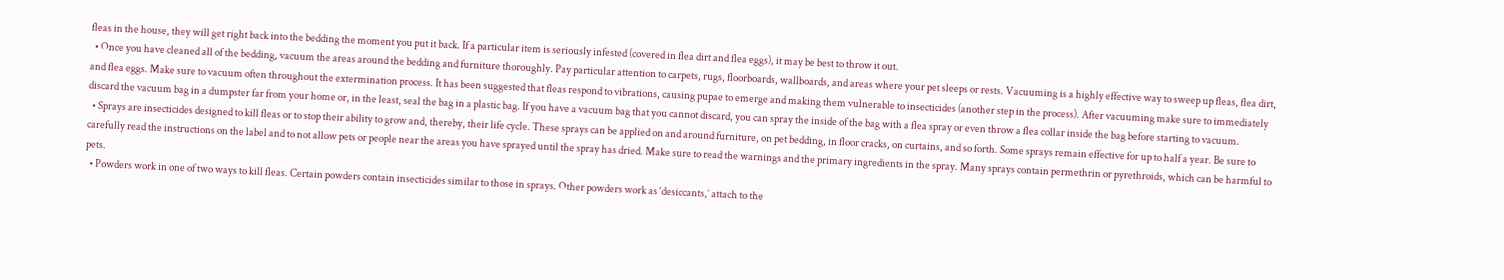fleas in the house, they will get right back into the bedding the moment you put it back. If a particular item is seriously infested (covered in flea dirt and flea eggs), it may be best to throw it out.
  • Once you have cleaned all of the bedding, vacuum the areas around the bedding and furniture thoroughly. Pay particular attention to carpets, rugs, floorboards, wallboards, and areas where your pet sleeps or rests. Vacuuming is a highly effective way to sweep up fleas, flea dirt, and flea eggs. Make sure to vacuum often throughout the extermination process. It has been suggested that fleas respond to vibrations, causing pupae to emerge and making them vulnerable to insecticides (another step in the process). After vacuuming make sure to immediately discard the vacuum bag in a dumpster far from your home or, in the least, seal the bag in a plastic bag. If you have a vacuum bag that you cannot discard, you can spray the inside of the bag with a flea spray or even throw a flea collar inside the bag before starting to vacuum.
  • Sprays are insecticides designed to kill fleas or to stop their ability to grow and, thereby, their life cycle. These sprays can be applied on and around furniture, on pet bedding, in floor cracks, on curtains, and so forth. Some sprays remain effective for up to half a year. Be sure to carefully read the instructions on the label and to not allow pets or people near the areas you have sprayed until the spray has dried. Make sure to read the warnings and the primary ingredients in the spray. Many sprays contain permethrin or pyrethroids, which can be harmful to pets.
  • Powders work in one of two ways to kill fleas. Certain powders contain insecticides similar to those in sprays. Other powders work as ‘desiccants,’ attach to the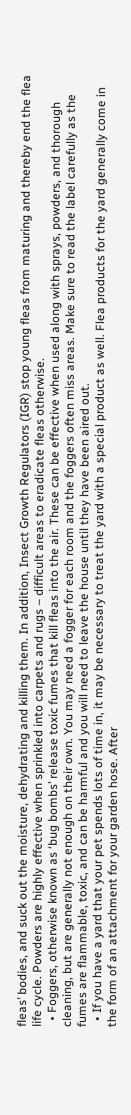fleas’ bodies, and suck out the moisture, dehydrating and killing them. In addition, Insect Growth Regulators (IGR) stop young fleas from maturing and thereby end the flea life cycle. Powders are highly effective when sprinkled into carpets and rugs – difficult areas to eradicate fleas otherwise.
  • Foggers, otherwise known as ‘bug bombs’ release toxic fumes that kill fleas into the air. These can be effective when used along with sprays, powders, and thorough cleaning, but are generally not enough on their own. You may need a fogger for each room and the foggers often miss areas. Make sure to read the label carefully as the fumes are flammable, toxic, and can be harmful and you will need to leave the house until they have been aired out.
  • If you have a yard that your pet spends lots of time in, it may be necessary to treat the yard with a special product as well. Flea products for the yard generally come in the form of an attachment for your garden hose. After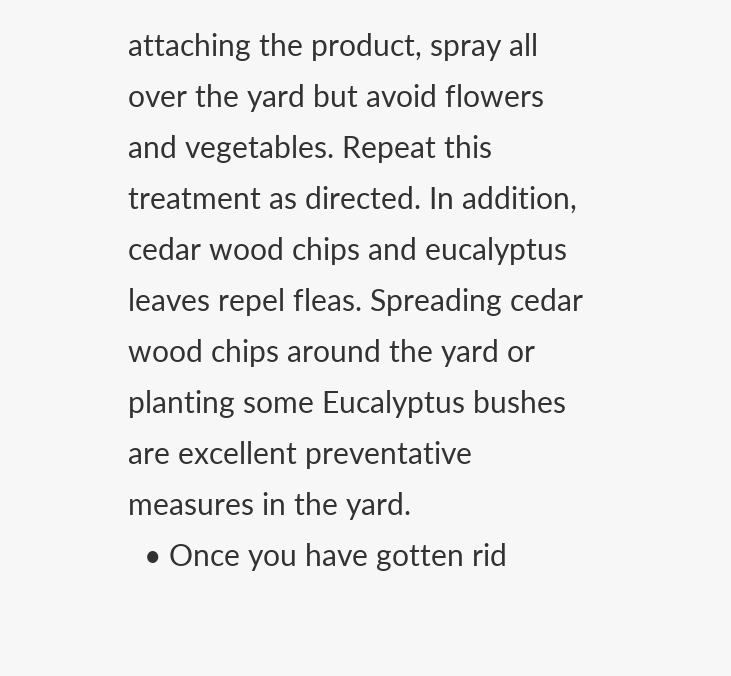attaching the product, spray all over the yard but avoid flowers and vegetables. Repeat this treatment as directed. In addition, cedar wood chips and eucalyptus leaves repel fleas. Spreading cedar wood chips around the yard or planting some Eucalyptus bushes are excellent preventative measures in the yard.
  • Once you have gotten rid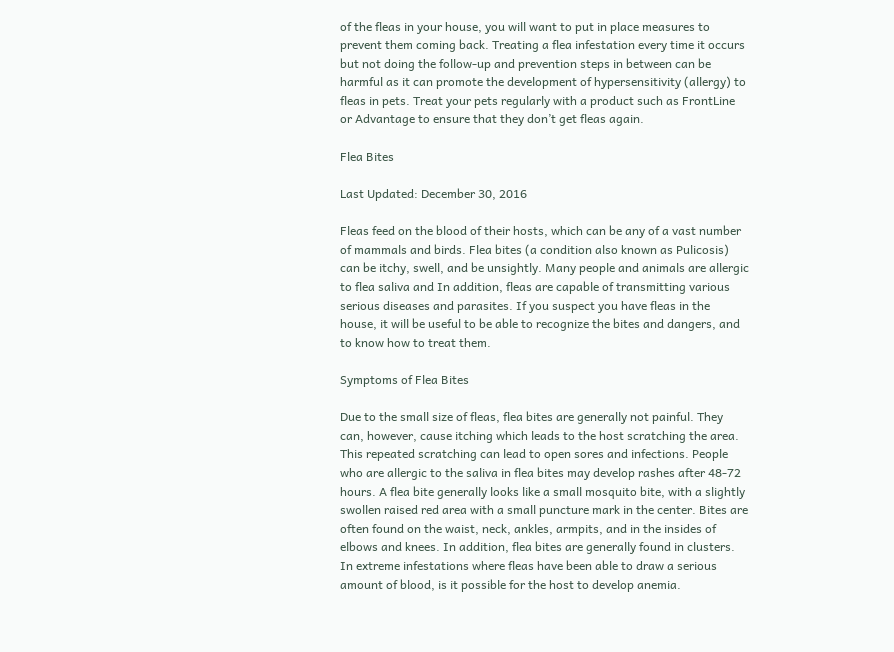of the fleas in your house, you will want to put in place measures to prevent them coming back. Treating a flea infestation every time it occurs but not doing the follow-up and prevention steps in between can be harmful as it can promote the development of hypersensitivity (allergy) to fleas in pets. Treat your pets regularly with a product such as FrontLine or Advantage to ensure that they don’t get fleas again.

Flea Bites

Last Updated: December 30, 2016

Fleas feed on the blood of their hosts, which can be any of a vast number of mammals and birds. Flea bites (a condition also known as Pulicosis) can be itchy, swell, and be unsightly. Many people and animals are allergic to flea saliva and In addition, fleas are capable of transmitting various serious diseases and parasites. If you suspect you have fleas in the house, it will be useful to be able to recognize the bites and dangers, and to know how to treat them.

Symptoms of Flea Bites

Due to the small size of fleas, flea bites are generally not painful. They can, however, cause itching which leads to the host scratching the area. This repeated scratching can lead to open sores and infections. People who are allergic to the saliva in flea bites may develop rashes after 48-72 hours. A flea bite generally looks like a small mosquito bite, with a slightly swollen raised red area with a small puncture mark in the center. Bites are often found on the waist, neck, ankles, armpits, and in the insides of elbows and knees. In addition, flea bites are generally found in clusters. In extreme infestations where fleas have been able to draw a serious amount of blood, is it possible for the host to develop anemia.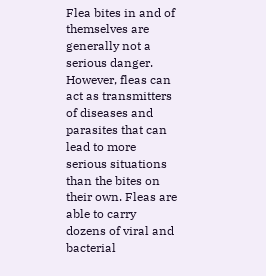Flea bites in and of themselves are generally not a serious danger. However, fleas can act as transmitters of diseases and parasites that can lead to more serious situations than the bites on their own. Fleas are able to carry dozens of viral and bacterial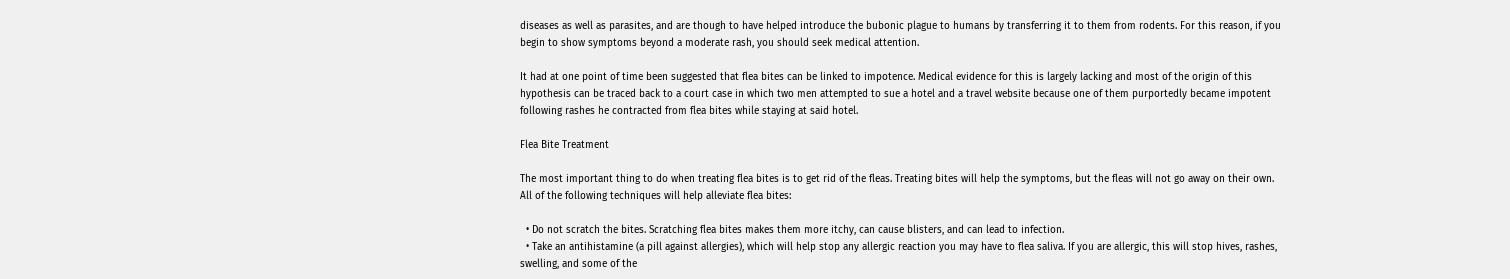diseases as well as parasites, and are though to have helped introduce the bubonic plague to humans by transferring it to them from rodents. For this reason, if you begin to show symptoms beyond a moderate rash, you should seek medical attention.

It had at one point of time been suggested that flea bites can be linked to impotence. Medical evidence for this is largely lacking and most of the origin of this hypothesis can be traced back to a court case in which two men attempted to sue a hotel and a travel website because one of them purportedly became impotent following rashes he contracted from flea bites while staying at said hotel.

Flea Bite Treatment

The most important thing to do when treating flea bites is to get rid of the fleas. Treating bites will help the symptoms, but the fleas will not go away on their own. All of the following techniques will help alleviate flea bites:

  • Do not scratch the bites. Scratching flea bites makes them more itchy, can cause blisters, and can lead to infection.
  • Take an antihistamine (a pill against allergies), which will help stop any allergic reaction you may have to flea saliva. If you are allergic, this will stop hives, rashes, swelling, and some of the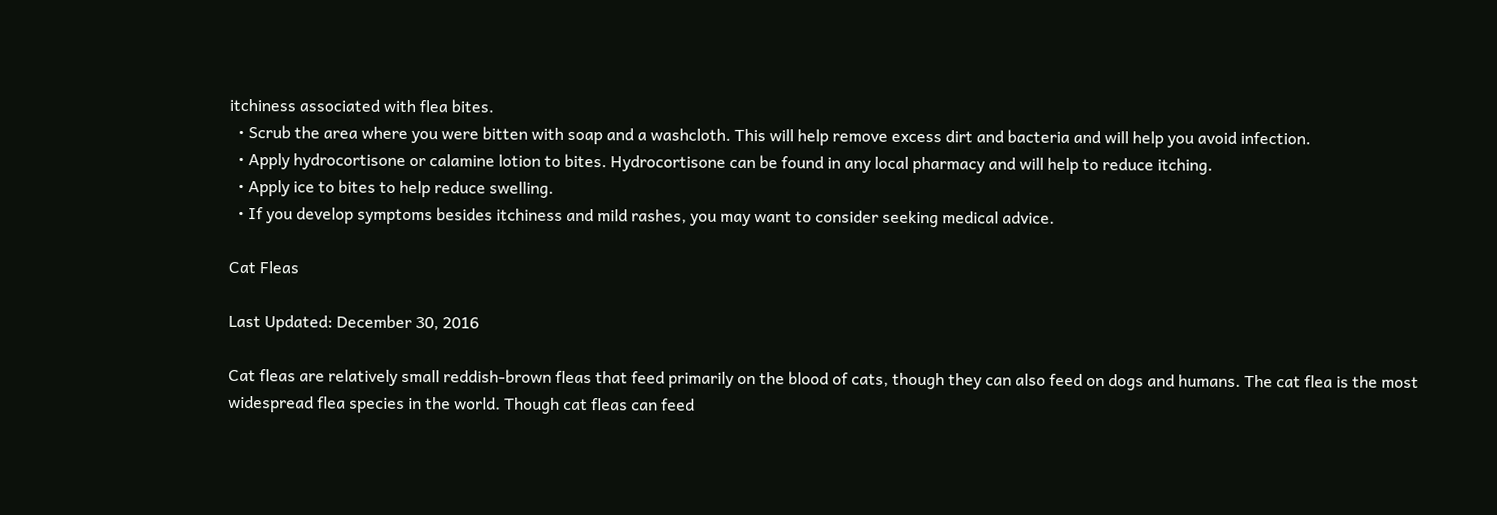itchiness associated with flea bites.
  • Scrub the area where you were bitten with soap and a washcloth. This will help remove excess dirt and bacteria and will help you avoid infection.
  • Apply hydrocortisone or calamine lotion to bites. Hydrocortisone can be found in any local pharmacy and will help to reduce itching.
  • Apply ice to bites to help reduce swelling.
  • If you develop symptoms besides itchiness and mild rashes, you may want to consider seeking medical advice.

Cat Fleas

Last Updated: December 30, 2016

Cat fleas are relatively small reddish-brown fleas that feed primarily on the blood of cats, though they can also feed on dogs and humans. The cat flea is the most widespread flea species in the world. Though cat fleas can feed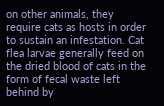on other animals, they require cats as hosts in order to sustain an infestation. Cat flea larvae generally feed on the dried blood of cats in the form of fecal waste left behind by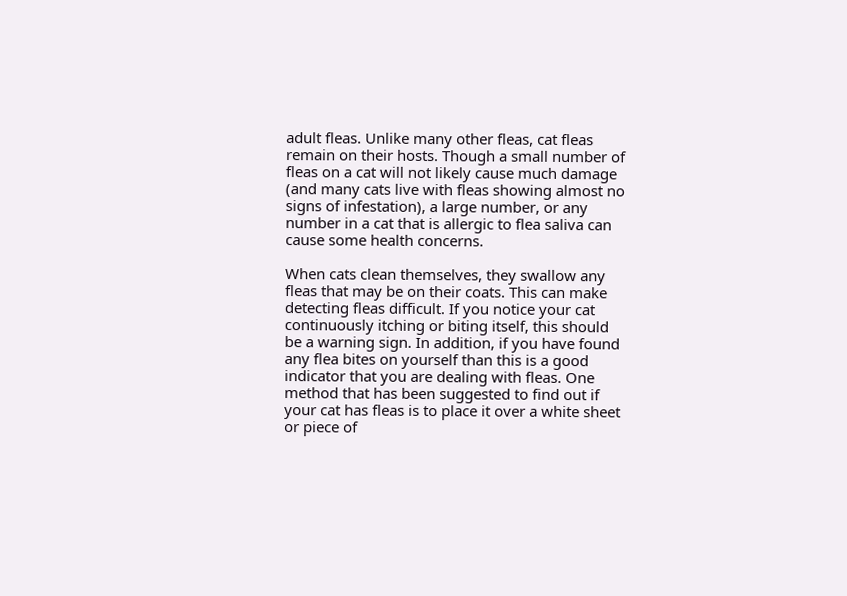adult fleas. Unlike many other fleas, cat fleas remain on their hosts. Though a small number of fleas on a cat will not likely cause much damage (and many cats live with fleas showing almost no signs of infestation), a large number, or any number in a cat that is allergic to flea saliva can cause some health concerns.

When cats clean themselves, they swallow any fleas that may be on their coats. This can make detecting fleas difficult. If you notice your cat continuously itching or biting itself, this should be a warning sign. In addition, if you have found any flea bites on yourself than this is a good indicator that you are dealing with fleas. One method that has been suggested to find out if your cat has fleas is to place it over a white sheet or piece of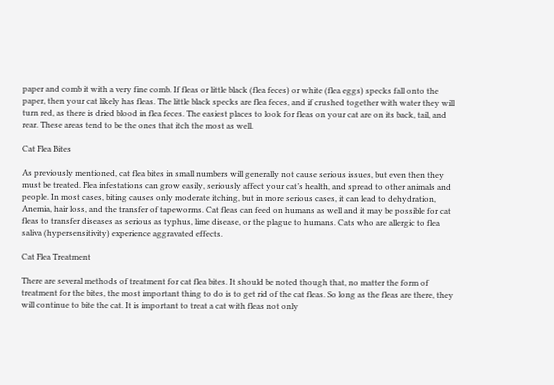paper and comb it with a very fine comb. If fleas or little black (flea feces) or white (flea eggs) specks fall onto the paper, then your cat likely has fleas. The little black specks are flea feces, and if crushed together with water they will turn red, as there is dried blood in flea feces. The easiest places to look for fleas on your cat are on its back, tail, and rear. These areas tend to be the ones that itch the most as well.

Cat Flea Bites

As previously mentioned, cat flea bites in small numbers will generally not cause serious issues, but even then they must be treated. Flea infestations can grow easily, seriously affect your cat’s health, and spread to other animals and people. In most cases, biting causes only moderate itching, but in more serious cases, it can lead to dehydration, Anemia, hair loss, and the transfer of tapeworms. Cat fleas can feed on humans as well and it may be possible for cat fleas to transfer diseases as serious as typhus, lime disease, or the plague to humans. Cats who are allergic to flea saliva (hypersensitivity) experience aggravated effects.

Cat Flea Treatment

There are several methods of treatment for cat flea bites. It should be noted though that, no matter the form of treatment for the bites, the most important thing to do is to get rid of the cat fleas. So long as the fleas are there, they will continue to bite the cat. It is important to treat a cat with fleas not only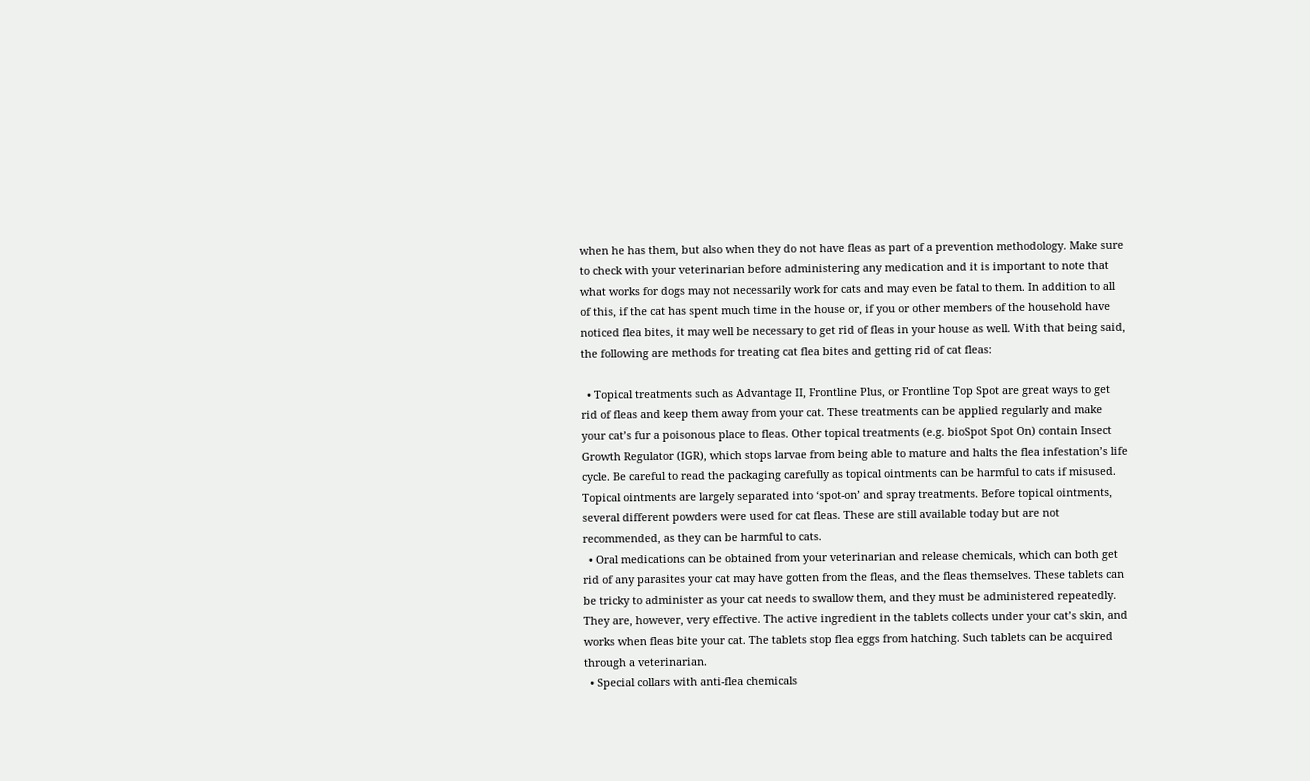when he has them, but also when they do not have fleas as part of a prevention methodology. Make sure to check with your veterinarian before administering any medication and it is important to note that what works for dogs may not necessarily work for cats and may even be fatal to them. In addition to all of this, if the cat has spent much time in the house or, if you or other members of the household have noticed flea bites, it may well be necessary to get rid of fleas in your house as well. With that being said, the following are methods for treating cat flea bites and getting rid of cat fleas:

  • Topical treatments such as Advantage II, Frontline Plus, or Frontline Top Spot are great ways to get rid of fleas and keep them away from your cat. These treatments can be applied regularly and make your cat’s fur a poisonous place to fleas. Other topical treatments (e.g. bioSpot Spot On) contain Insect Growth Regulator (IGR), which stops larvae from being able to mature and halts the flea infestation’s life cycle. Be careful to read the packaging carefully as topical ointments can be harmful to cats if misused. Topical ointments are largely separated into ‘spot-on’ and spray treatments. Before topical ointments, several different powders were used for cat fleas. These are still available today but are not recommended, as they can be harmful to cats.
  • Oral medications can be obtained from your veterinarian and release chemicals, which can both get rid of any parasites your cat may have gotten from the fleas, and the fleas themselves. These tablets can be tricky to administer as your cat needs to swallow them, and they must be administered repeatedly. They are, however, very effective. The active ingredient in the tablets collects under your cat’s skin, and works when fleas bite your cat. The tablets stop flea eggs from hatching. Such tablets can be acquired through a veterinarian.
  • Special collars with anti-flea chemicals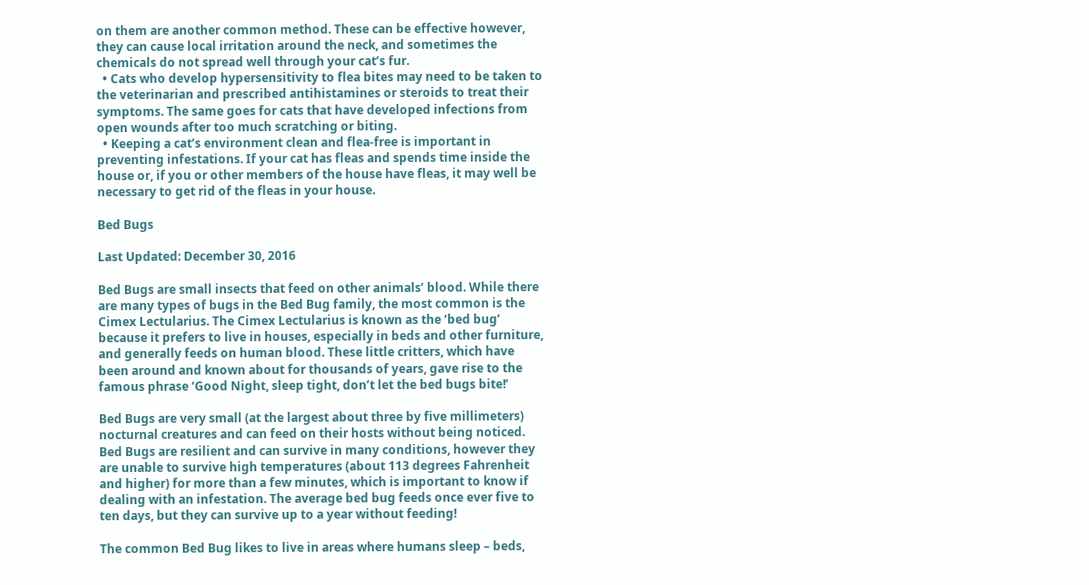on them are another common method. These can be effective however, they can cause local irritation around the neck, and sometimes the chemicals do not spread well through your cat’s fur.
  • Cats who develop hypersensitivity to flea bites may need to be taken to the veterinarian and prescribed antihistamines or steroids to treat their symptoms. The same goes for cats that have developed infections from open wounds after too much scratching or biting.
  • Keeping a cat’s environment clean and flea-free is important in preventing infestations. If your cat has fleas and spends time inside the house or, if you or other members of the house have fleas, it may well be necessary to get rid of the fleas in your house.

Bed Bugs

Last Updated: December 30, 2016

Bed Bugs are small insects that feed on other animals’ blood. While there are many types of bugs in the Bed Bug family, the most common is the Cimex Lectularius. The Cimex Lectularius is known as the ‘bed bug’ because it prefers to live in houses, especially in beds and other furniture, and generally feeds on human blood. These little critters, which have been around and known about for thousands of years, gave rise to the famous phrase ‘Good Night, sleep tight, don’t let the bed bugs bite!’

Bed Bugs are very small (at the largest about three by five millimeters) nocturnal creatures and can feed on their hosts without being noticed. Bed Bugs are resilient and can survive in many conditions, however they are unable to survive high temperatures (about 113 degrees Fahrenheit and higher) for more than a few minutes, which is important to know if dealing with an infestation. The average bed bug feeds once ever five to ten days, but they can survive up to a year without feeding!

The common Bed Bug likes to live in areas where humans sleep – beds,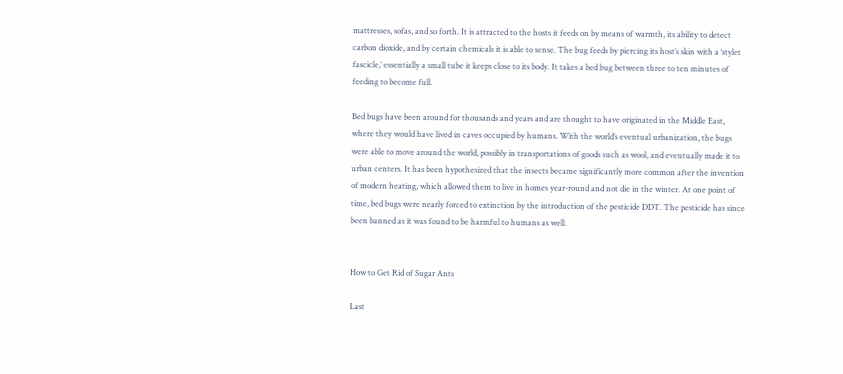mattresses, sofas, and so forth. It is attracted to the hosts it feeds on by means of warmth, its ability to detect carbon dioxide, and by certain chemicals it is able to sense. The bug feeds by piercing its host’s skin with a ‘stylet fascicle,’ essentially a small tube it keeps close to its body. It takes a bed bug between three to ten minutes of feeding to become full.

Bed bugs have been around for thousands and years and are thought to have originated in the Middle East, where they would have lived in caves occupied by humans. With the world’s eventual urbanization, the bugs were able to move around the world, possibly in transportations of goods such as wool, and eventually made it to urban centers. It has been hypothesized that the insects became significantly more common after the invention of modern heating, which allowed them to live in homes year-round and not die in the winter. At one point of time, bed bugs were nearly forced to extinction by the introduction of the pesticide DDT. The pesticide has since been banned as it was found to be harmful to humans as well.


How to Get Rid of Sugar Ants

Last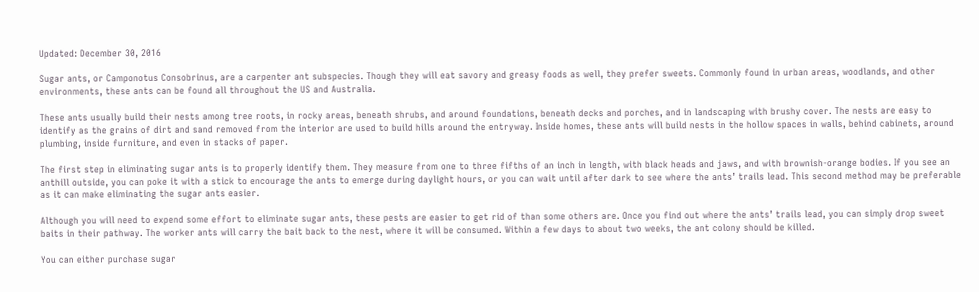Updated: December 30, 2016

Sugar ants, or Camponotus Consobrinus, are a carpenter ant subspecies. Though they will eat savory and greasy foods as well, they prefer sweets. Commonly found in urban areas, woodlands, and other environments, these ants can be found all throughout the US and Australia.

These ants usually build their nests among tree roots, in rocky areas, beneath shrubs, and around foundations, beneath decks and porches, and in landscaping with brushy cover. The nests are easy to identify as the grains of dirt and sand removed from the interior are used to build hills around the entryway. Inside homes, these ants will build nests in the hollow spaces in walls, behind cabinets, around plumbing, inside furniture, and even in stacks of paper.

The first step in eliminating sugar ants is to properly identify them. They measure from one to three fifths of an inch in length, with black heads and jaws, and with brownish-orange bodies. If you see an anthill outside, you can poke it with a stick to encourage the ants to emerge during daylight hours, or you can wait until after dark to see where the ants’ trails lead. This second method may be preferable as it can make eliminating the sugar ants easier.

Although you will need to expend some effort to eliminate sugar ants, these pests are easier to get rid of than some others are. Once you find out where the ants’ trails lead, you can simply drop sweet baits in their pathway. The worker ants will carry the bait back to the nest, where it will be consumed. Within a few days to about two weeks, the ant colony should be killed.

You can either purchase sugar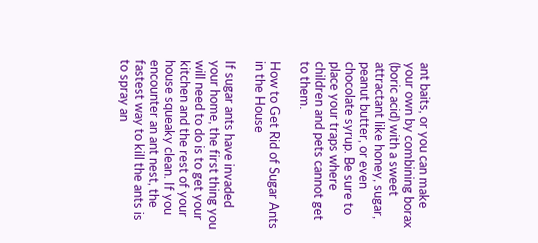ant baits, or you can make your own by combining borax (boric acid) with a sweet attractant like honey, sugar, peanut butter, or even chocolate syrup. Be sure to place your traps where children and pets cannot get to them.

How to Get Rid of Sugar Ants in the House

If sugar ants have invaded your home, the first thing you will need to do is to get your kitchen and the rest of your house squeaky clean. If you encounter an ant nest, the fastest way to kill the ants is to spray an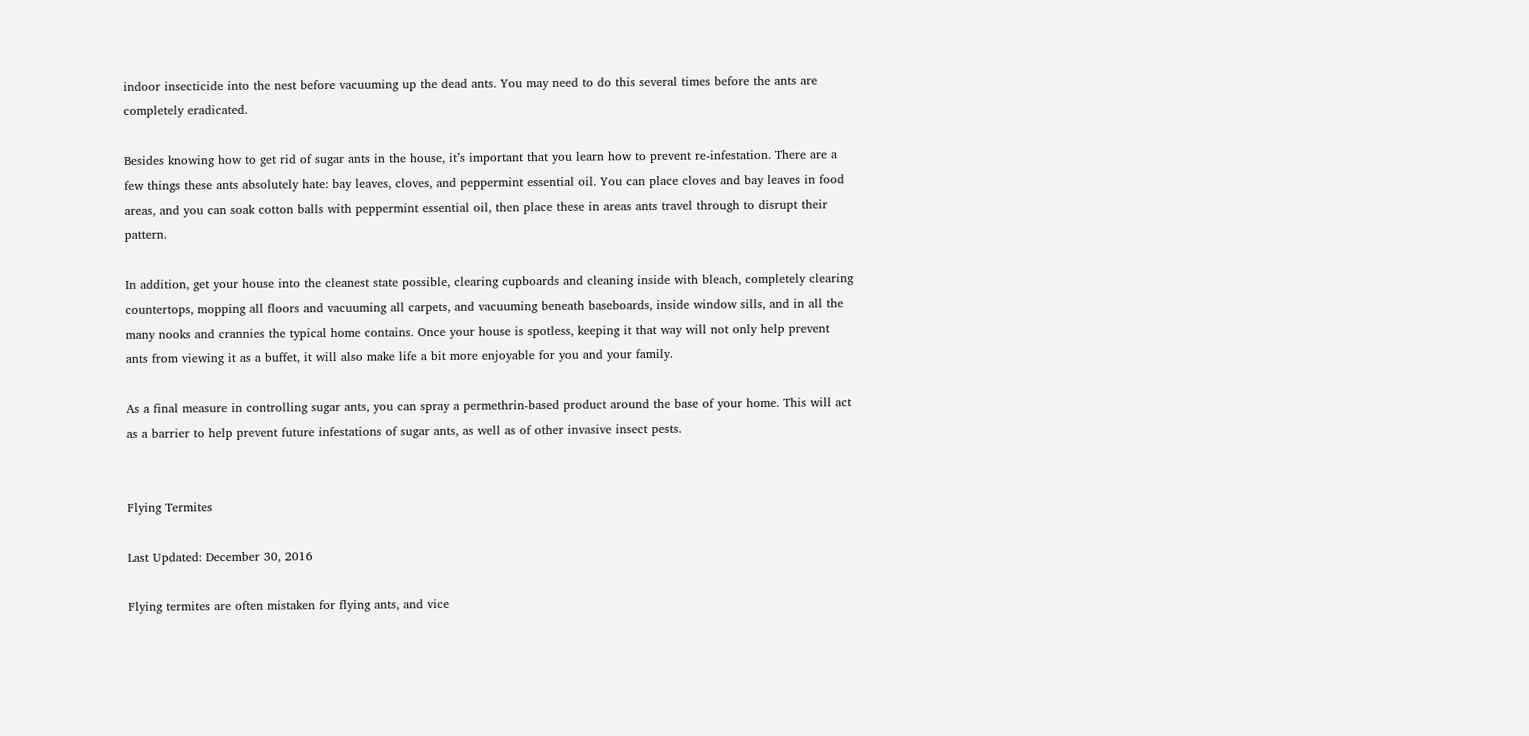indoor insecticide into the nest before vacuuming up the dead ants. You may need to do this several times before the ants are completely eradicated.

Besides knowing how to get rid of sugar ants in the house, it’s important that you learn how to prevent re-infestation. There are a few things these ants absolutely hate: bay leaves, cloves, and peppermint essential oil. You can place cloves and bay leaves in food areas, and you can soak cotton balls with peppermint essential oil, then place these in areas ants travel through to disrupt their pattern.

In addition, get your house into the cleanest state possible, clearing cupboards and cleaning inside with bleach, completely clearing countertops, mopping all floors and vacuuming all carpets, and vacuuming beneath baseboards, inside window sills, and in all the many nooks and crannies the typical home contains. Once your house is spotless, keeping it that way will not only help prevent ants from viewing it as a buffet, it will also make life a bit more enjoyable for you and your family.

As a final measure in controlling sugar ants, you can spray a permethrin-based product around the base of your home. This will act as a barrier to help prevent future infestations of sugar ants, as well as of other invasive insect pests.


Flying Termites

Last Updated: December 30, 2016

Flying termites are often mistaken for flying ants, and vice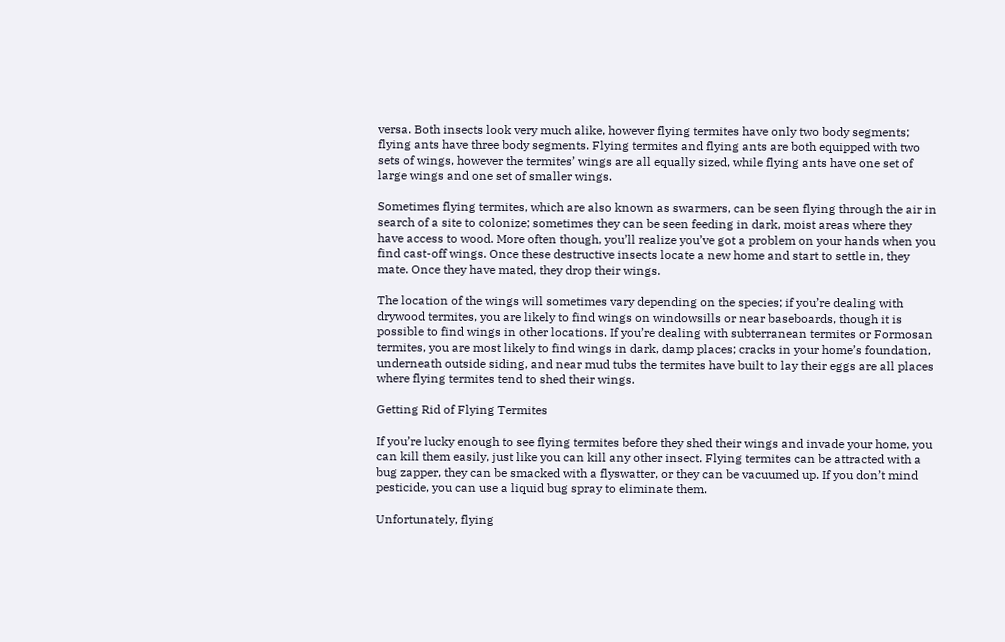versa. Both insects look very much alike, however flying termites have only two body segments; flying ants have three body segments. Flying termites and flying ants are both equipped with two sets of wings, however the termites’ wings are all equally sized, while flying ants have one set of large wings and one set of smaller wings.

Sometimes flying termites, which are also known as swarmers, can be seen flying through the air in search of a site to colonize; sometimes they can be seen feeding in dark, moist areas where they have access to wood. More often though, you’ll realize you’ve got a problem on your hands when you find cast-off wings. Once these destructive insects locate a new home and start to settle in, they mate. Once they have mated, they drop their wings.

The location of the wings will sometimes vary depending on the species; if you’re dealing with drywood termites, you are likely to find wings on windowsills or near baseboards, though it is possible to find wings in other locations. If you’re dealing with subterranean termites or Formosan termites, you are most likely to find wings in dark, damp places; cracks in your home’s foundation, underneath outside siding, and near mud tubs the termites have built to lay their eggs are all places where flying termites tend to shed their wings.

Getting Rid of Flying Termites

If you’re lucky enough to see flying termites before they shed their wings and invade your home, you can kill them easily, just like you can kill any other insect. Flying termites can be attracted with a bug zapper, they can be smacked with a flyswatter, or they can be vacuumed up. If you don’t mind pesticide, you can use a liquid bug spray to eliminate them.

Unfortunately, flying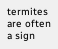termites are often a sign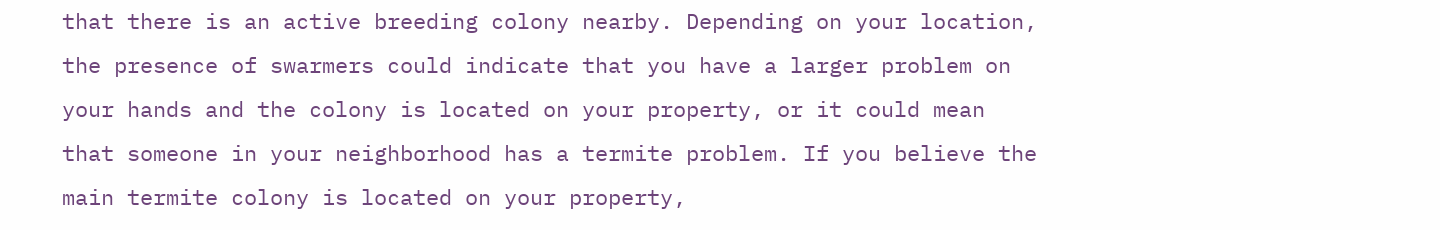that there is an active breeding colony nearby. Depending on your location, the presence of swarmers could indicate that you have a larger problem on your hands and the colony is located on your property, or it could mean that someone in your neighborhood has a termite problem. If you believe the main termite colony is located on your property,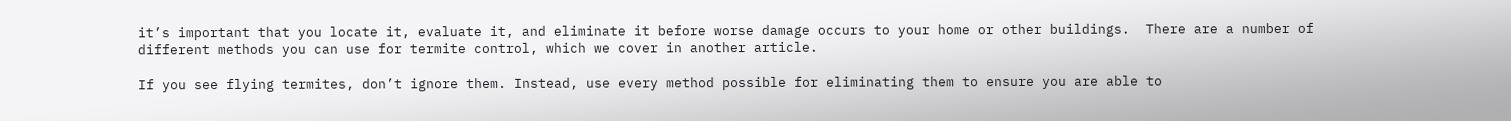it’s important that you locate it, evaluate it, and eliminate it before worse damage occurs to your home or other buildings.  There are a number of different methods you can use for termite control, which we cover in another article.

If you see flying termites, don’t ignore them. Instead, use every method possible for eliminating them to ensure you are able to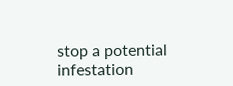stop a potential infestation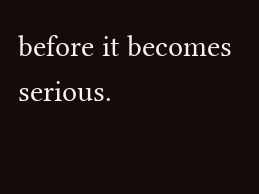before it becomes serious.